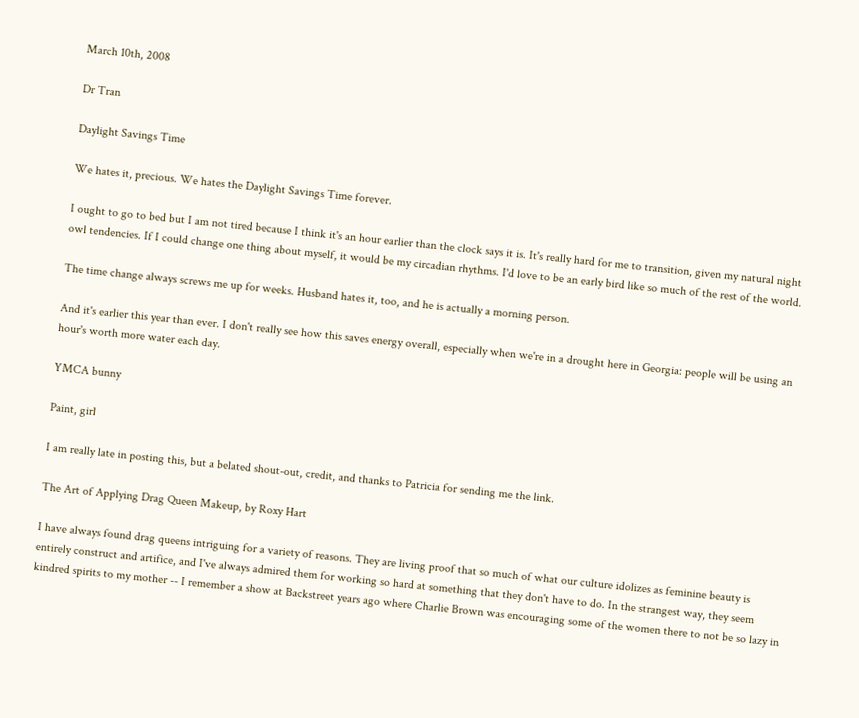March 10th, 2008

Dr Tran

Daylight Savings Time

We hates it, precious. We hates the Daylight Savings Time forever.

I ought to go to bed but I am not tired because I think it's an hour earlier than the clock says it is. It's really hard for me to transition, given my natural night owl tendencies. If I could change one thing about myself, it would be my circadian rhythms. I'd love to be an early bird like so much of the rest of the world.

The time change always screws me up for weeks. Husband hates it, too, and he is actually a morning person.

And it's earlier this year than ever. I don't really see how this saves energy overall, especially when we're in a drought here in Georgia: people will be using an hour's worth more water each day.

YMCA bunny

Paint, girl

I am really late in posting this, but a belated shout-out, credit, and thanks to Patricia for sending me the link.

The Art of Applying Drag Queen Makeup, by Roxy Hart

I have always found drag queens intriguing for a variety of reasons. They are living proof that so much of what our culture idolizes as feminine beauty is entirely construct and artifice, and I've always admired them for working so hard at something that they don't have to do. In the strangest way, they seem kindred spirits to my mother -- I remember a show at Backstreet years ago where Charlie Brown was encouraging some of the women there to not be so lazy in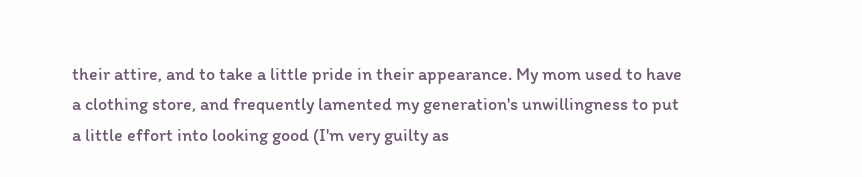their attire, and to take a little pride in their appearance. My mom used to have a clothing store, and frequently lamented my generation's unwillingness to put a little effort into looking good (I'm very guilty as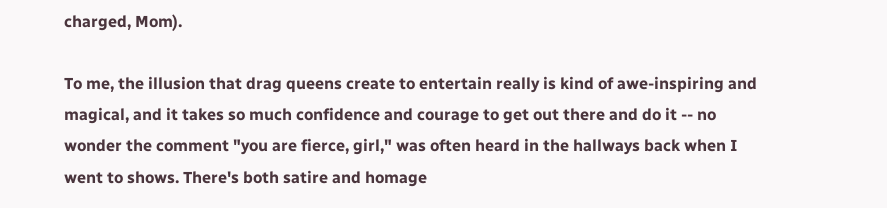charged, Mom).

To me, the illusion that drag queens create to entertain really is kind of awe-inspiring and magical, and it takes so much confidence and courage to get out there and do it -- no wonder the comment "you are fierce, girl," was often heard in the hallways back when I went to shows. There's both satire and homage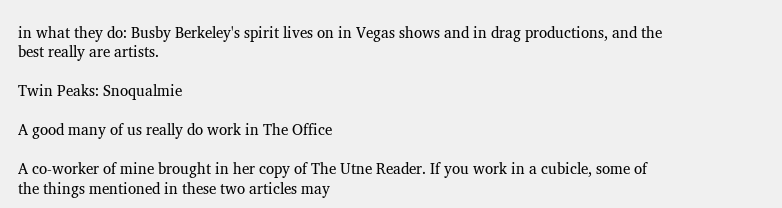in what they do: Busby Berkeley's spirit lives on in Vegas shows and in drag productions, and the best really are artists.

Twin Peaks: Snoqualmie

A good many of us really do work in The Office

A co-worker of mine brought in her copy of The Utne Reader. If you work in a cubicle, some of the things mentioned in these two articles may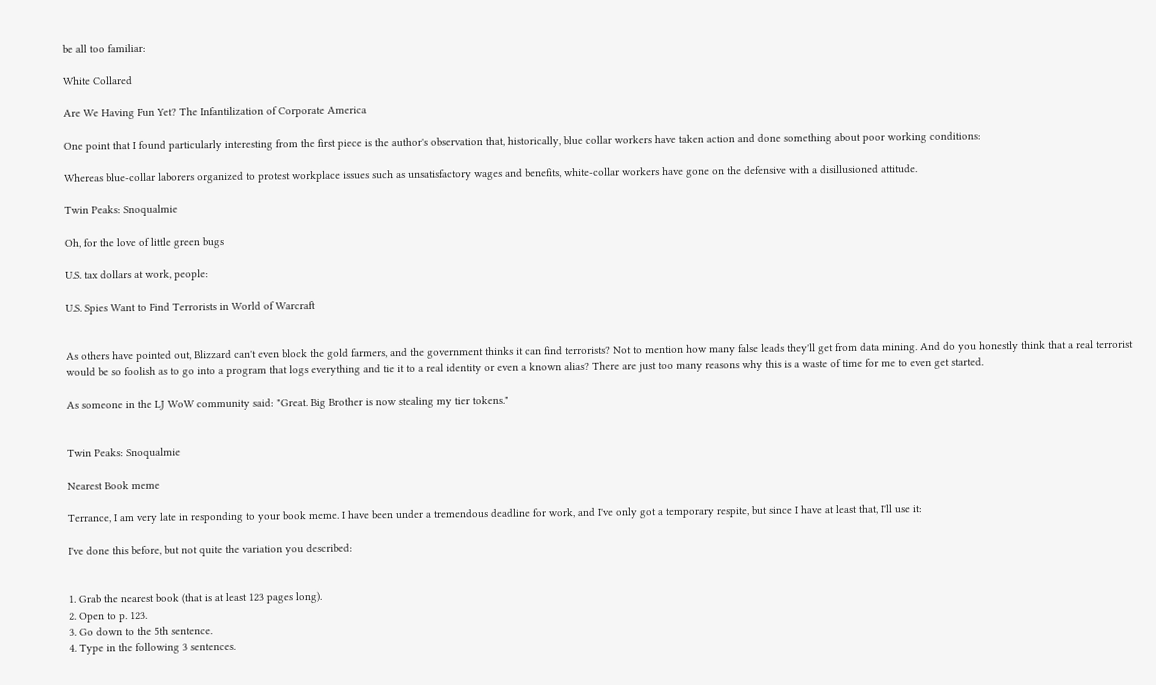be all too familiar:

White Collared

Are We Having Fun Yet? The Infantilization of Corporate America

One point that I found particularly interesting from the first piece is the author's observation that, historically, blue collar workers have taken action and done something about poor working conditions:

Whereas blue-collar laborers organized to protest workplace issues such as unsatisfactory wages and benefits, white-collar workers have gone on the defensive with a disillusioned attitude.

Twin Peaks: Snoqualmie

Oh, for the love of little green bugs

U.S. tax dollars at work, people:

U.S. Spies Want to Find Terrorists in World of Warcraft


As others have pointed out, Blizzard can't even block the gold farmers, and the government thinks it can find terrorists? Not to mention how many false leads they'll get from data mining. And do you honestly think that a real terrorist would be so foolish as to go into a program that logs everything and tie it to a real identity or even a known alias? There are just too many reasons why this is a waste of time for me to even get started.

As someone in the LJ WoW community said: "Great. Big Brother is now stealing my tier tokens."


Twin Peaks: Snoqualmie

Nearest Book meme

Terrance, I am very late in responding to your book meme. I have been under a tremendous deadline for work, and I've only got a temporary respite, but since I have at least that, I'll use it:

I've done this before, but not quite the variation you described:


1. Grab the nearest book (that is at least 123 pages long).
2. Open to p. 123.
3. Go down to the 5th sentence.
4. Type in the following 3 sentences.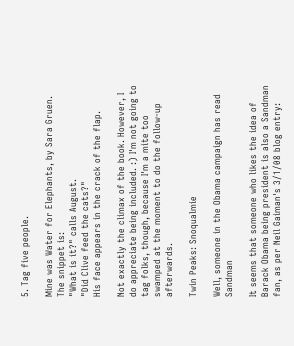5. Tag five people.

Mine was Water for Elephants, by Sara Gruen. The snippet is:
"What is it?" calls August.
"Did Clive feed the cats?"
His face appears in the crack of the flap.

Not exactly the climax of the book. However, I do appreciate being included. :) I'm not going to tag folks, though, because I'm a mite too swamped at the moment to do the follow-up afterwards.

Twin Peaks: Snoqualmie

Well, someone in the Obama campaign has read Sandman

It seems that someone who likes the idea of Barack Obama being president is also a Sandman fan, as per Neil Gaiman's 3/1/08 blog entry: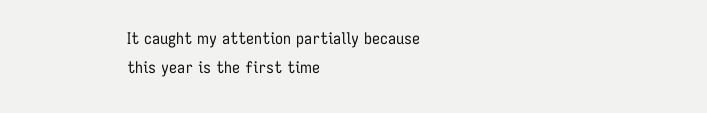It caught my attention partially because this year is the first time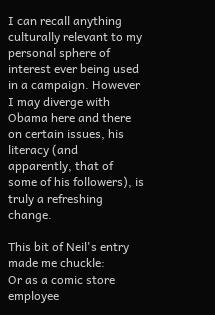I can recall anything culturally relevant to my personal sphere of interest ever being used in a campaign. However I may diverge with Obama here and there on certain issues, his literacy (and apparently, that of some of his followers), is truly a refreshing change.

This bit of Neil's entry made me chuckle:
Or as a comic store employee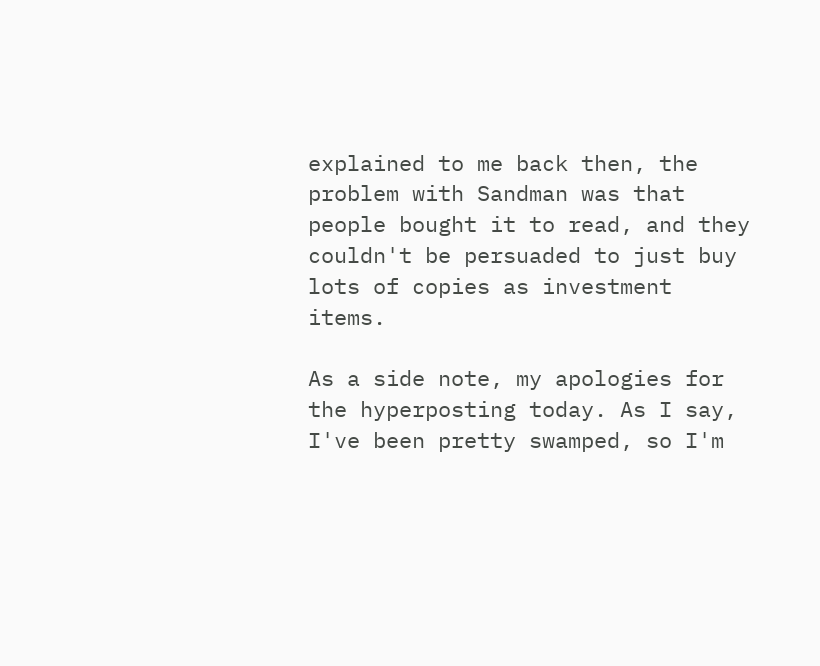explained to me back then, the problem with Sandman was that people bought it to read, and they couldn't be persuaded to just buy lots of copies as investment items.

As a side note, my apologies for the hyperposting today. As I say, I've been pretty swamped, so I'm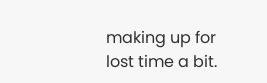making up for lost time a bit.